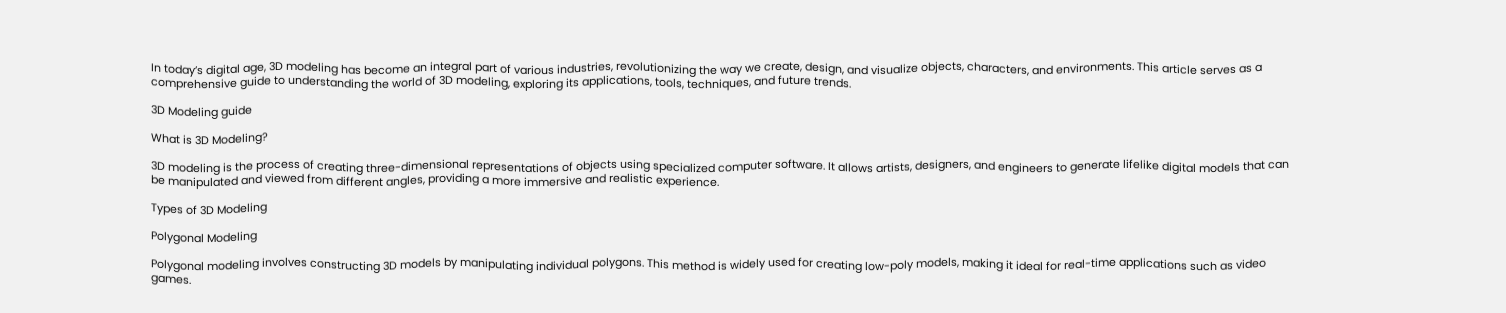In today’s digital age, 3D modeling has become an integral part of various industries, revolutionizing the way we create, design, and visualize objects, characters, and environments. This article serves as a comprehensive guide to understanding the world of 3D modeling, exploring its applications, tools, techniques, and future trends.

3D Modeling guide

What is 3D Modeling?

3D modeling is the process of creating three-dimensional representations of objects using specialized computer software. It allows artists, designers, and engineers to generate lifelike digital models that can be manipulated and viewed from different angles, providing a more immersive and realistic experience.

Types of 3D Modeling

Polygonal Modeling

Polygonal modeling involves constructing 3D models by manipulating individual polygons. This method is widely used for creating low-poly models, making it ideal for real-time applications such as video games.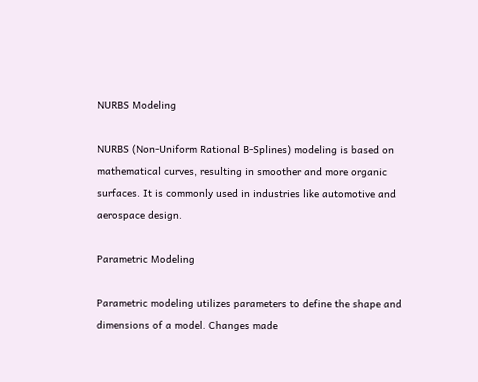NURBS Modeling

NURBS (Non-Uniform Rational B-Splines) modeling is based on mathematical curves, resulting in smoother and more organic surfaces. It is commonly used in industries like automotive and aerospace design.

Parametric Modeling

Parametric modeling utilizes parameters to define the shape and dimensions of a model. Changes made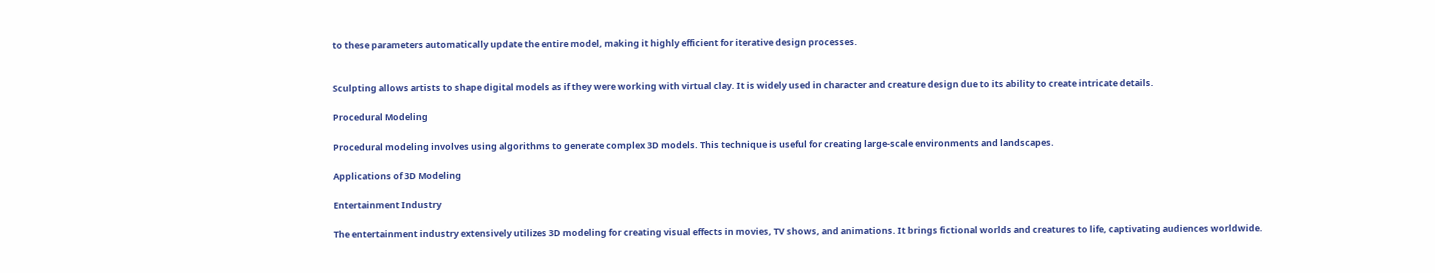to these parameters automatically update the entire model, making it highly efficient for iterative design processes.


Sculpting allows artists to shape digital models as if they were working with virtual clay. It is widely used in character and creature design due to its ability to create intricate details.

Procedural Modeling

Procedural modeling involves using algorithms to generate complex 3D models. This technique is useful for creating large-scale environments and landscapes.

Applications of 3D Modeling

Entertainment Industry

The entertainment industry extensively utilizes 3D modeling for creating visual effects in movies, TV shows, and animations. It brings fictional worlds and creatures to life, captivating audiences worldwide.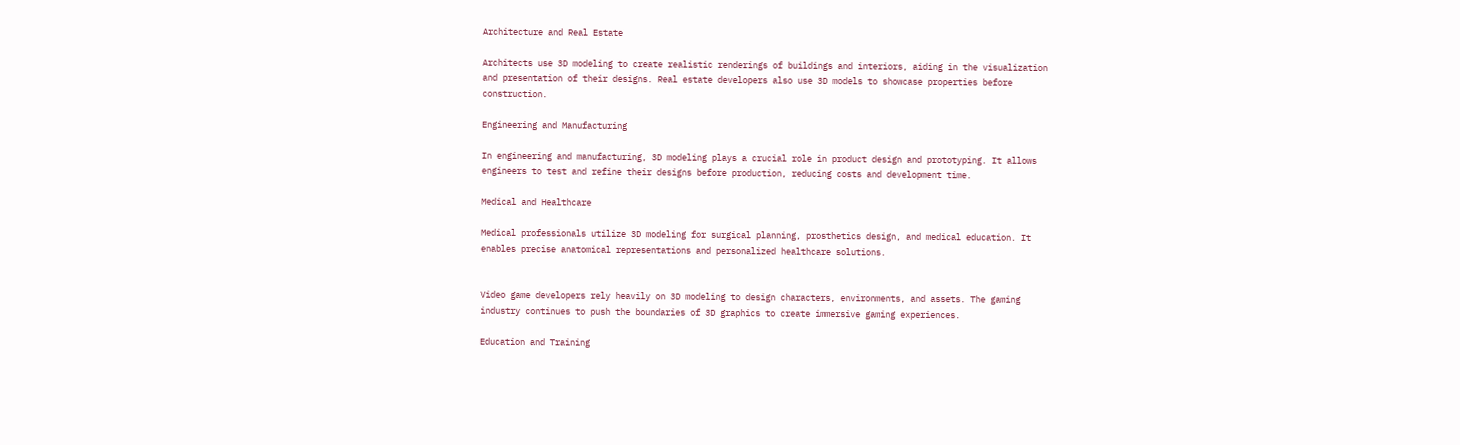Architecture and Real Estate

Architects use 3D modeling to create realistic renderings of buildings and interiors, aiding in the visualization and presentation of their designs. Real estate developers also use 3D models to showcase properties before construction.

Engineering and Manufacturing

In engineering and manufacturing, 3D modeling plays a crucial role in product design and prototyping. It allows engineers to test and refine their designs before production, reducing costs and development time.

Medical and Healthcare

Medical professionals utilize 3D modeling for surgical planning, prosthetics design, and medical education. It enables precise anatomical representations and personalized healthcare solutions.


Video game developers rely heavily on 3D modeling to design characters, environments, and assets. The gaming industry continues to push the boundaries of 3D graphics to create immersive gaming experiences.

Education and Training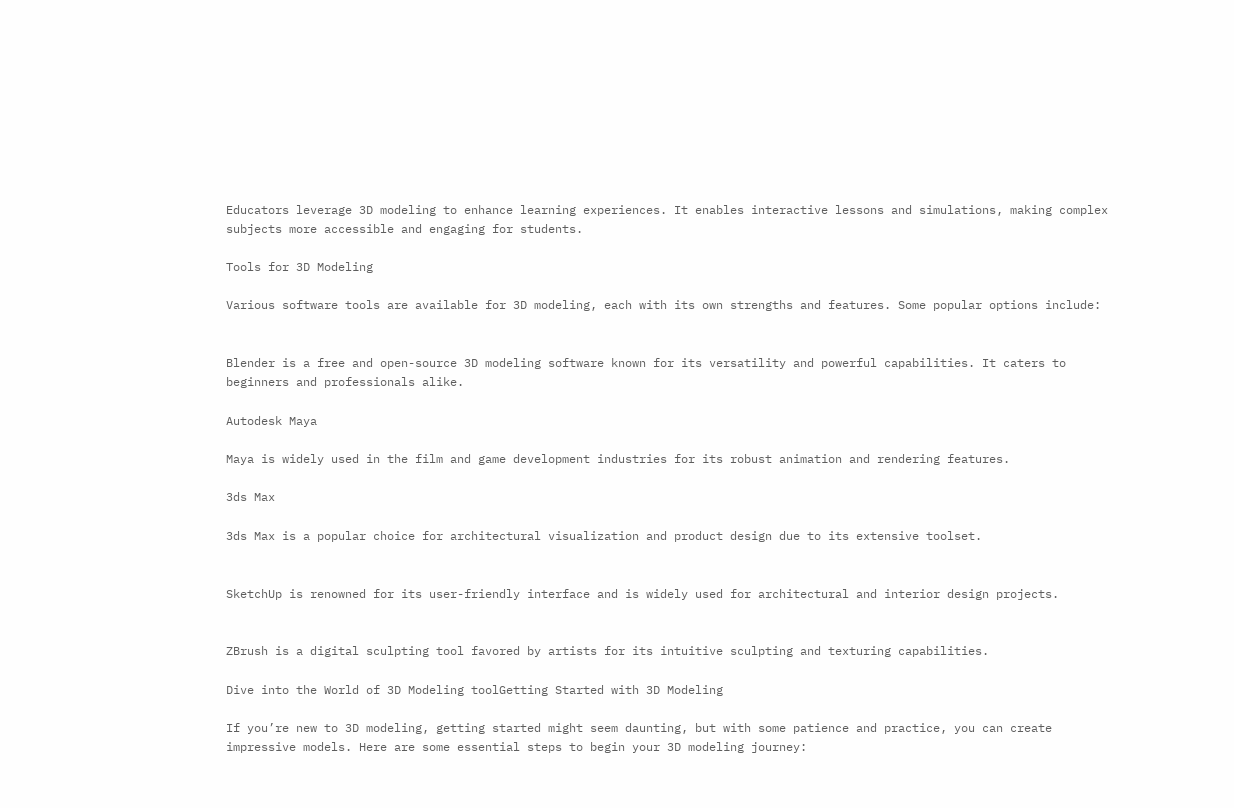Educators leverage 3D modeling to enhance learning experiences. It enables interactive lessons and simulations, making complex subjects more accessible and engaging for students.

Tools for 3D Modeling

Various software tools are available for 3D modeling, each with its own strengths and features. Some popular options include:


Blender is a free and open-source 3D modeling software known for its versatility and powerful capabilities. It caters to beginners and professionals alike.

Autodesk Maya

Maya is widely used in the film and game development industries for its robust animation and rendering features.

3ds Max

3ds Max is a popular choice for architectural visualization and product design due to its extensive toolset.


SketchUp is renowned for its user-friendly interface and is widely used for architectural and interior design projects.


ZBrush is a digital sculpting tool favored by artists for its intuitive sculpting and texturing capabilities.

Dive into the World of 3D Modeling toolGetting Started with 3D Modeling

If you’re new to 3D modeling, getting started might seem daunting, but with some patience and practice, you can create impressive models. Here are some essential steps to begin your 3D modeling journey: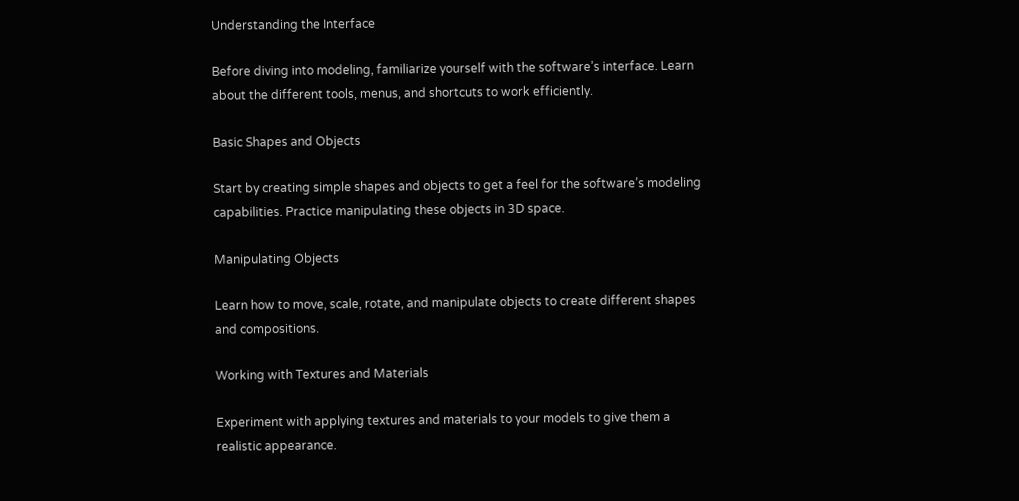Understanding the Interface

Before diving into modeling, familiarize yourself with the software’s interface. Learn about the different tools, menus, and shortcuts to work efficiently.

Basic Shapes and Objects

Start by creating simple shapes and objects to get a feel for the software’s modeling capabilities. Practice manipulating these objects in 3D space.

Manipulating Objects

Learn how to move, scale, rotate, and manipulate objects to create different shapes and compositions.

Working with Textures and Materials

Experiment with applying textures and materials to your models to give them a realistic appearance.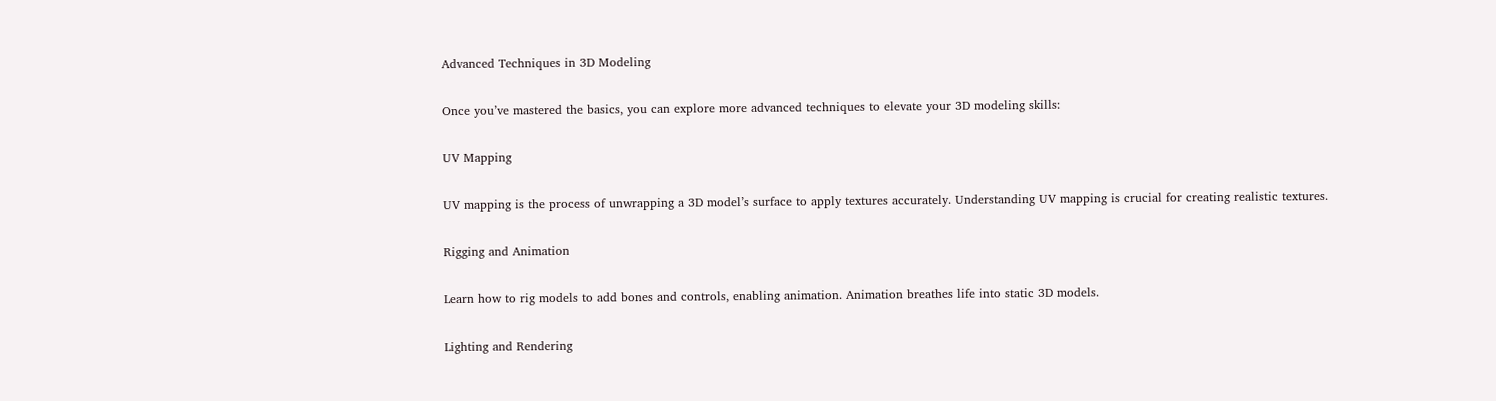Advanced Techniques in 3D Modeling

Once you’ve mastered the basics, you can explore more advanced techniques to elevate your 3D modeling skills:

UV Mapping

UV mapping is the process of unwrapping a 3D model’s surface to apply textures accurately. Understanding UV mapping is crucial for creating realistic textures.

Rigging and Animation

Learn how to rig models to add bones and controls, enabling animation. Animation breathes life into static 3D models.

Lighting and Rendering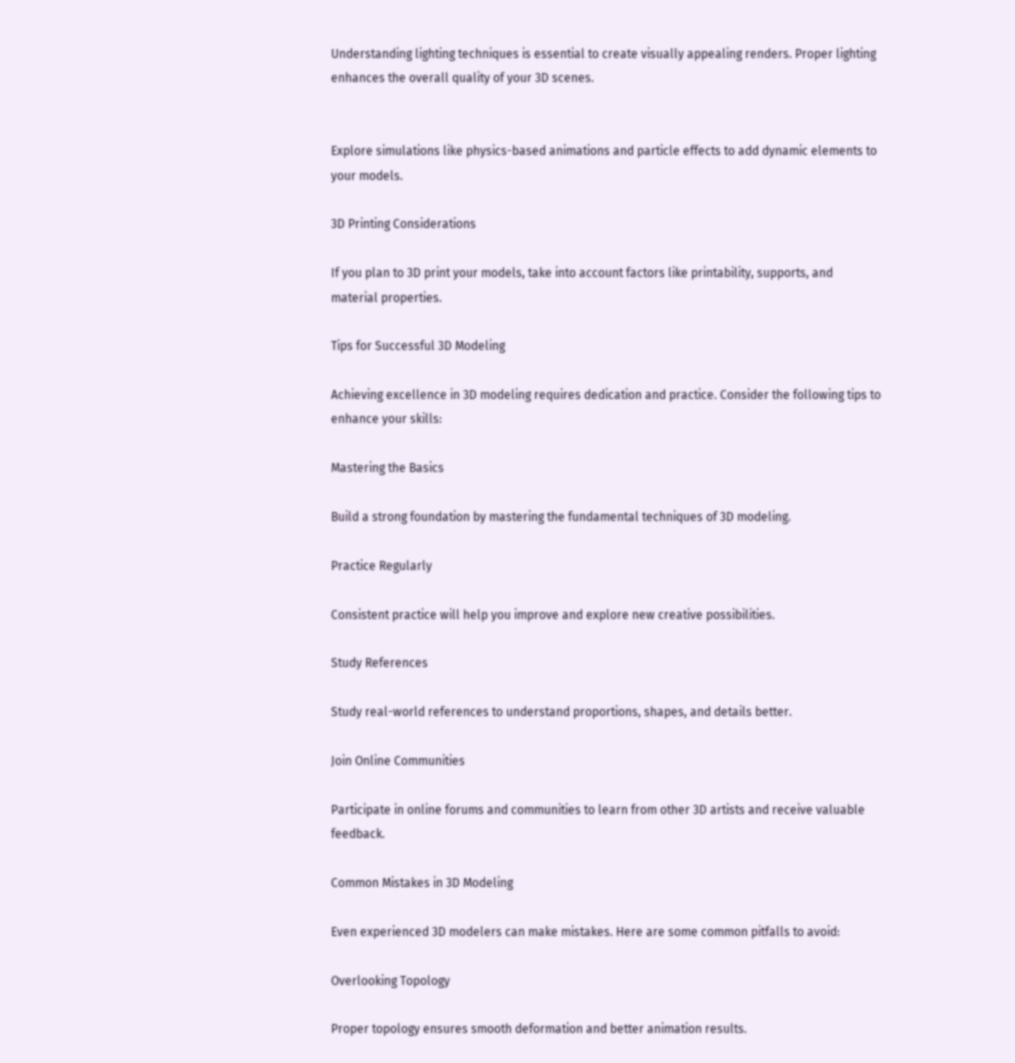Understanding lighting techniques is essential to create visually appealing renders. Proper lighting enhances the overall quality of your 3D scenes.


Explore simulations like physics-based animations and particle effects to add dynamic elements to your models.

3D Printing Considerations

If you plan to 3D print your models, take into account factors like printability, supports, and material properties.

Tips for Successful 3D Modeling

Achieving excellence in 3D modeling requires dedication and practice. Consider the following tips to enhance your skills:

Mastering the Basics

Build a strong foundation by mastering the fundamental techniques of 3D modeling.

Practice Regularly

Consistent practice will help you improve and explore new creative possibilities.

Study References

Study real-world references to understand proportions, shapes, and details better.

Join Online Communities

Participate in online forums and communities to learn from other 3D artists and receive valuable feedback.

Common Mistakes in 3D Modeling

Even experienced 3D modelers can make mistakes. Here are some common pitfalls to avoid:

Overlooking Topology

Proper topology ensures smooth deformation and better animation results.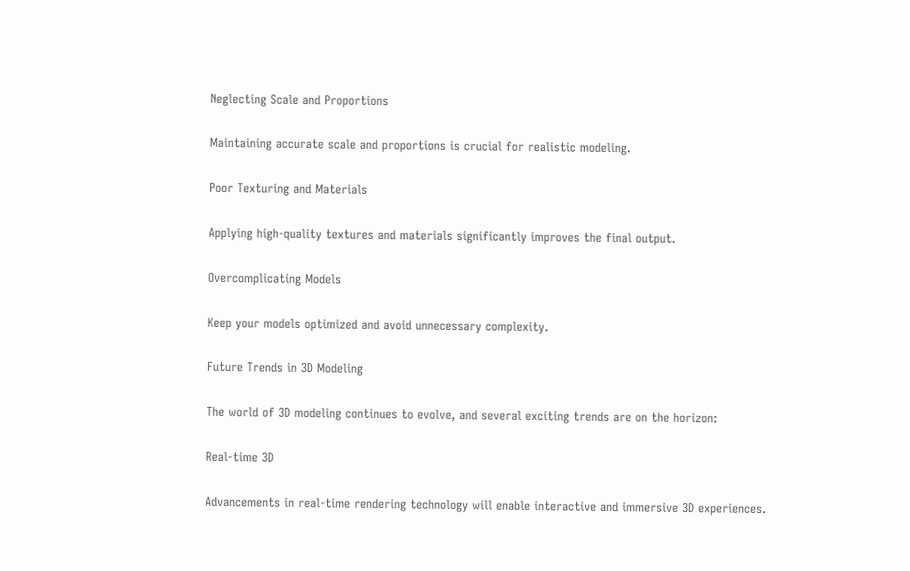Neglecting Scale and Proportions

Maintaining accurate scale and proportions is crucial for realistic modeling.

Poor Texturing and Materials

Applying high-quality textures and materials significantly improves the final output.

Overcomplicating Models

Keep your models optimized and avoid unnecessary complexity.

Future Trends in 3D Modeling

The world of 3D modeling continues to evolve, and several exciting trends are on the horizon:

Real-time 3D

Advancements in real-time rendering technology will enable interactive and immersive 3D experiences.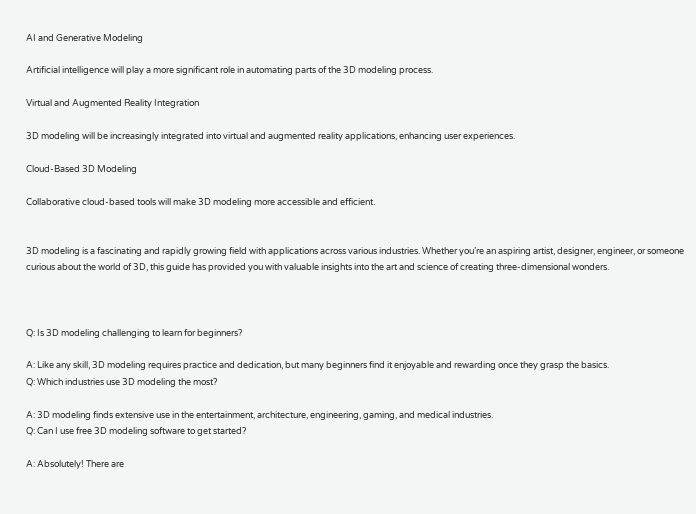AI and Generative Modeling

Artificial intelligence will play a more significant role in automating parts of the 3D modeling process.

Virtual and Augmented Reality Integration

3D modeling will be increasingly integrated into virtual and augmented reality applications, enhancing user experiences.

Cloud-Based 3D Modeling

Collaborative cloud-based tools will make 3D modeling more accessible and efficient.


3D modeling is a fascinating and rapidly growing field with applications across various industries. Whether you’re an aspiring artist, designer, engineer, or someone curious about the world of 3D, this guide has provided you with valuable insights into the art and science of creating three-dimensional wonders.



Q: Is 3D modeling challenging to learn for beginners?

A: Like any skill, 3D modeling requires practice and dedication, but many beginners find it enjoyable and rewarding once they grasp the basics.
Q: Which industries use 3D modeling the most?

A: 3D modeling finds extensive use in the entertainment, architecture, engineering, gaming, and medical industries.
Q: Can I use free 3D modeling software to get started?

A: Absolutely! There are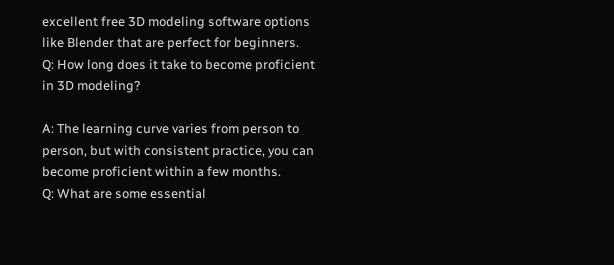excellent free 3D modeling software options like Blender that are perfect for beginners.
Q: How long does it take to become proficient in 3D modeling?

A: The learning curve varies from person to person, but with consistent practice, you can become proficient within a few months.
Q: What are some essential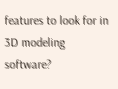features to look for in 3D modeling software?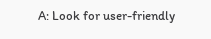A: Look for user-friendly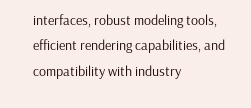interfaces, robust modeling tools, efficient rendering capabilities, and compatibility with industry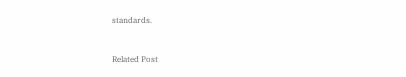standards.


Related Post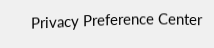Privacy Preference Center